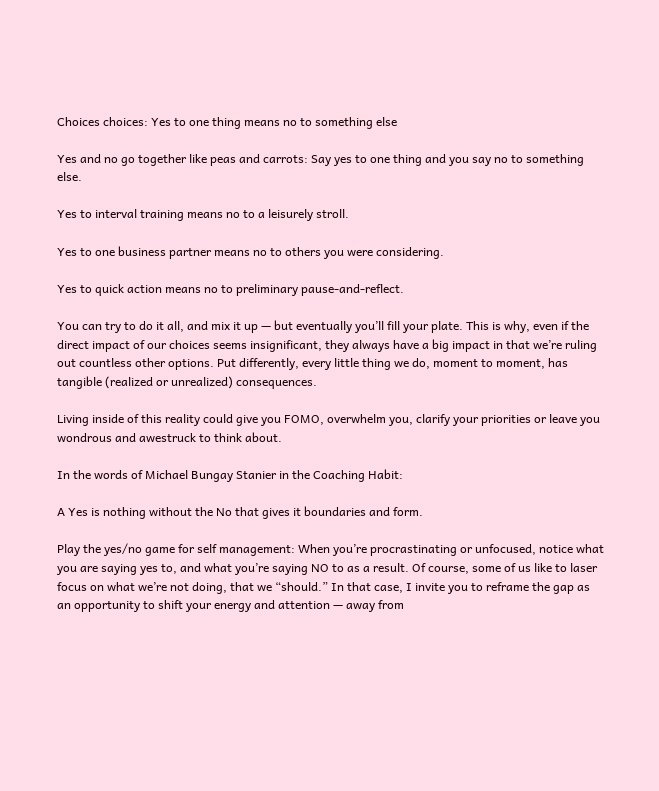Choices choices: Yes to one thing means no to something else

Yes and no go together like peas and carrots: Say yes to one thing and you say no to something else.

Yes to interval training means no to a leisurely stroll.

Yes to one business partner means no to others you were considering.

Yes to quick action means no to preliminary pause-and-reflect.

You can try to do it all, and mix it up — but eventually you’ll fill your plate. This is why, even if the direct impact of our choices seems insignificant, they always have a big impact in that we’re ruling out countless other options. Put differently, every little thing we do, moment to moment, has tangible (realized or unrealized) consequences.

Living inside of this reality could give you FOMO, overwhelm you, clarify your priorities or leave you wondrous and awestruck to think about.

In the words of Michael Bungay Stanier in the Coaching Habit:

A Yes is nothing without the No that gives it boundaries and form.

Play the yes/no game for self management: When you’re procrastinating or unfocused, notice what you are saying yes to, and what you’re saying NO to as a result. Of course, some of us like to laser focus on what we’re not doing, that we “should.” In that case, I invite you to reframe the gap as an opportunity to shift your energy and attention — away from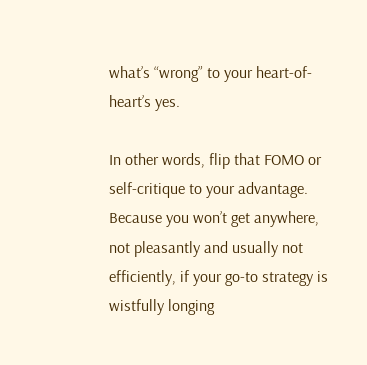what’s “wrong” to your heart-of-heart’s yes.

In other words, flip that FOMO or self-critique to your advantage. Because you won’t get anywhere, not pleasantly and usually not efficiently, if your go-to strategy is wistfully longing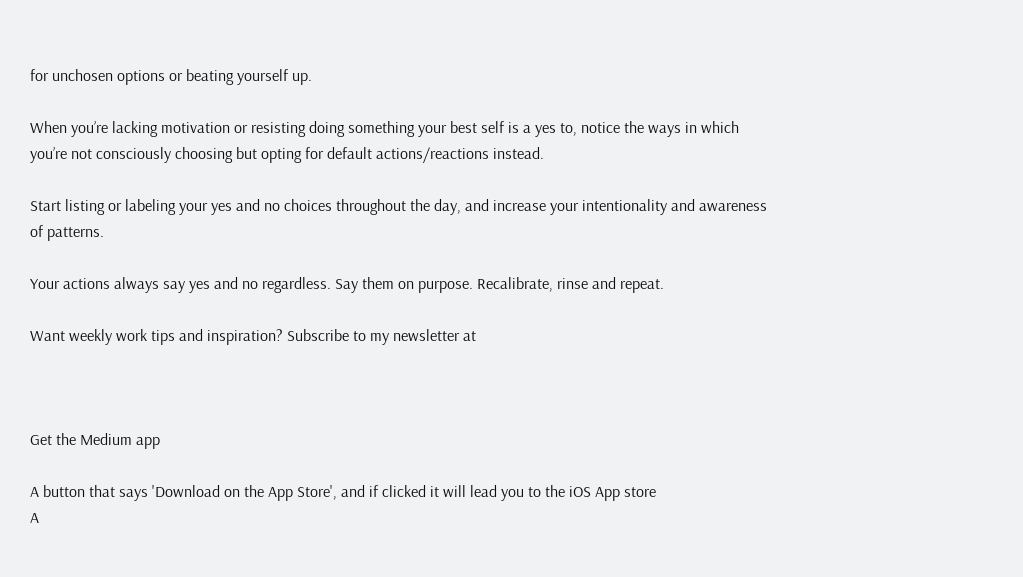for unchosen options or beating yourself up.

When you’re lacking motivation or resisting doing something your best self is a yes to, notice the ways in which you’re not consciously choosing but opting for default actions/reactions instead.

Start listing or labeling your yes and no choices throughout the day, and increase your intentionality and awareness of patterns.

Your actions always say yes and no regardless. Say them on purpose. Recalibrate, rinse and repeat.

Want weekly work tips and inspiration? Subscribe to my newsletter at



Get the Medium app

A button that says 'Download on the App Store', and if clicked it will lead you to the iOS App store
A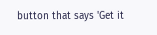button that says 'Get it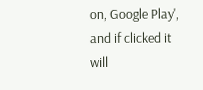on, Google Play', and if clicked it will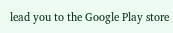lead you to the Google Play store